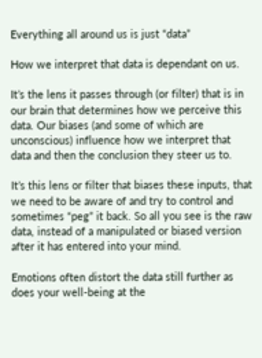Everything all around us is just “data”

How we interpret that data is dependant on us.

It’s the lens it passes through (or filter) that is in our brain that determines how we perceive this data. Our biases (and some of which are unconscious) influence how we interpret that data and then the conclusion they steer us to.

It’s this lens or filter that biases these inputs, that we need to be aware of and try to control and sometimes “peg” it back. So all you see is the raw data, instead of a manipulated or biased version after it has entered into your mind.

Emotions often distort the data still further as does your well-being at the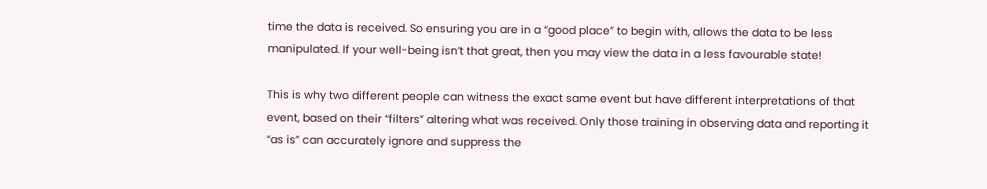time the data is received. So ensuring you are in a “good place” to begin with, allows the data to be less manipulated. If your well-being isn’t that great, then you may view the data in a less favourable state!

This is why two different people can witness the exact same event but have different interpretations of that event, based on their “filters” altering what was received. Only those training in observing data and reporting it “as is” can accurately ignore and suppress the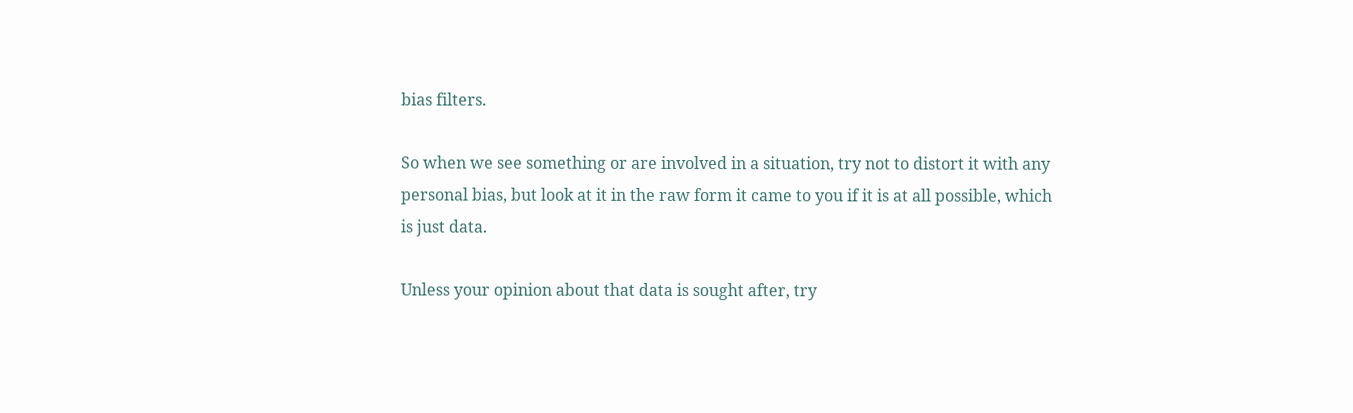bias filters.

So when we see something or are involved in a situation, try not to distort it with any personal bias, but look at it in the raw form it came to you if it is at all possible, which is just data.

Unless your opinion about that data is sought after, try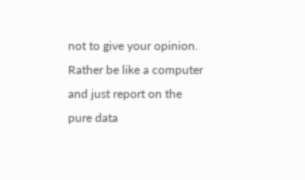not to give your opinion. Rather be like a computer and just report on the pure data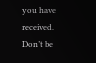you have received. Don’t be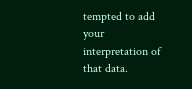tempted to add your interpretation of that data.